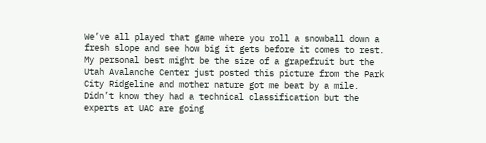We’ve all played that game where you roll a snowball down a fresh slope and see how big it gets before it comes to rest. My personal best might be the size of a grapefruit but the Utah Avalanche Center just posted this picture from the Park City Ridgeline and mother nature got me beat by a mile. Didn’t know they had a technical classification but the experts at UAC are going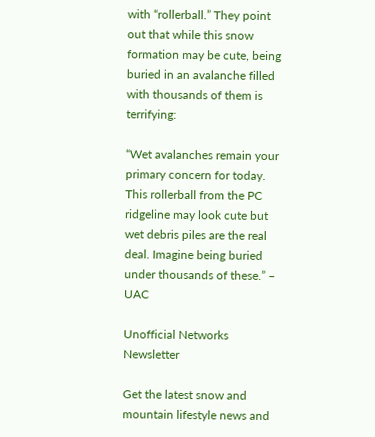with “rollerball.” They point out that while this snow formation may be cute, being buried in an avalanche filled with thousands of them is terrifying:

“Wet avalanches remain your primary concern for today. This rollerball from the PC ridgeline may look cute but wet debris piles are the real deal. Imagine being buried under thousands of these.” – UAC

Unofficial Networks Newsletter

Get the latest snow and mountain lifestyle news and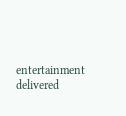entertainment delivered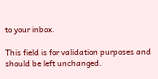to your inbox.

This field is for validation purposes and should be left unchanged.